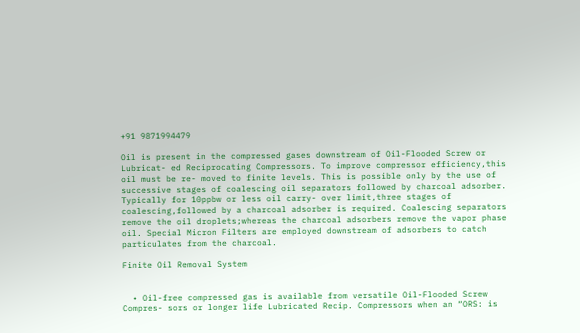+91 9871994479

Oil is present in the compressed gases downstream of Oil-Flooded Screw or Lubricat- ed Reciprocating Compressors. To improve compressor efficiency,this oil must be re- moved to finite levels. This is possible only by the use of successive stages of coalescing oil separators followed by charcoal adsorber. Typically for 10ppbw or less oil carry- over limit,three stages of coalescing,followed by a charcoal adsorber is required. Coalescing separators remove the oil droplets;whereas the charcoal adsorbers remove the vapor phase oil. Special Micron Filters are employed downstream of adsorbers to catch particulates from the charcoal.

Finite Oil Removal System


  • Oil-free compressed gas is available from versatile Oil-Flooded Screw Compres- sors or longer life Lubricated Recip. Compressors when an “ORS: is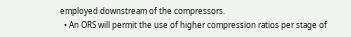employed downstream of the compressors.
  • An ORS will permit the use of higher compression ratios per stage of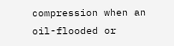compression when an oil-flooded or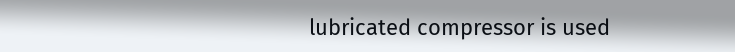lubricated compressor is used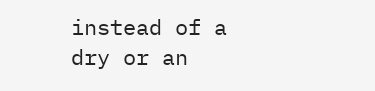instead of a dry or an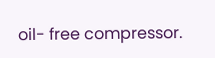oil- free compressor.